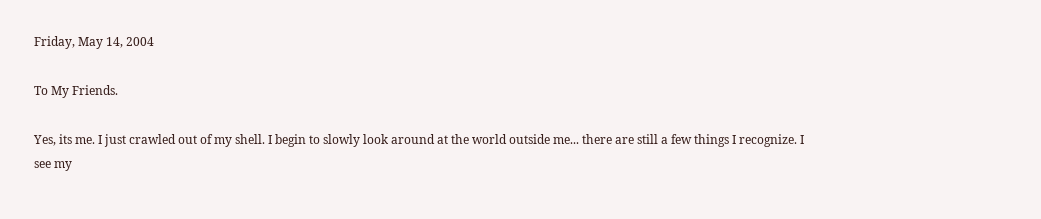Friday, May 14, 2004

To My Friends.

Yes, its me. I just crawled out of my shell. I begin to slowly look around at the world outside me... there are still a few things I recognize. I see my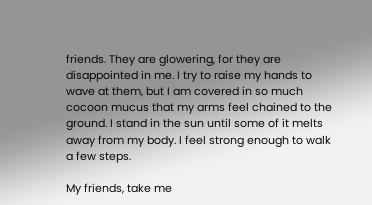friends. They are glowering, for they are disappointed in me. I try to raise my hands to wave at them, but I am covered in so much cocoon mucus that my arms feel chained to the ground. I stand in the sun until some of it melts away from my body. I feel strong enough to walk a few steps.

My friends, take me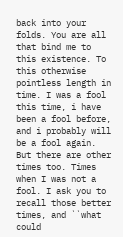back into your folds. You are all that bind me to this existence. To this otherwise pointless length in time. I was a fool this time, i have been a fool before, and i probably will be a fool again. But there are other times too. Times when I was not a fool. I ask you to recall those better times, and ``what could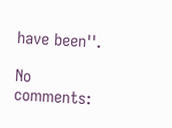have been''.

No comments: